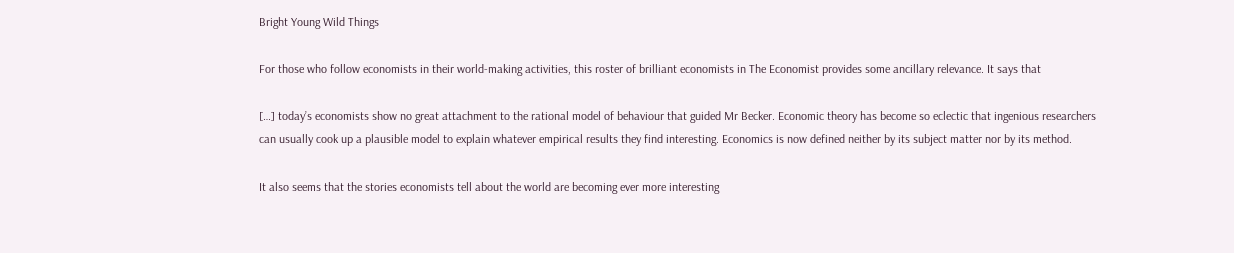Bright Young Wild Things

For those who follow economists in their world-making activities, this roster of brilliant economists in The Economist provides some ancillary relevance. It says that

[…] today’s economists show no great attachment to the rational model of behaviour that guided Mr Becker. Economic theory has become so eclectic that ingenious researchers can usually cook up a plausible model to explain whatever empirical results they find interesting. Economics is now defined neither by its subject matter nor by its method.

It also seems that the stories economists tell about the world are becoming ever more interesting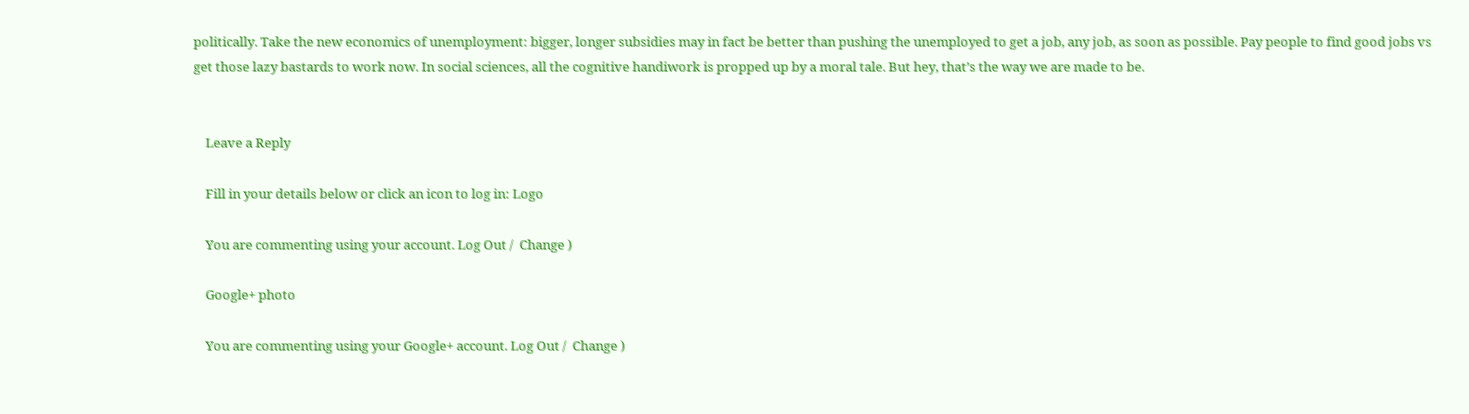politically. Take the new economics of unemployment: bigger, longer subsidies may in fact be better than pushing the unemployed to get a job, any job, as soon as possible. Pay people to find good jobs vs get those lazy bastards to work now. In social sciences, all the cognitive handiwork is propped up by a moral tale. But hey, that’s the way we are made to be.


    Leave a Reply

    Fill in your details below or click an icon to log in: Logo

    You are commenting using your account. Log Out /  Change )

    Google+ photo

    You are commenting using your Google+ account. Log Out /  Change )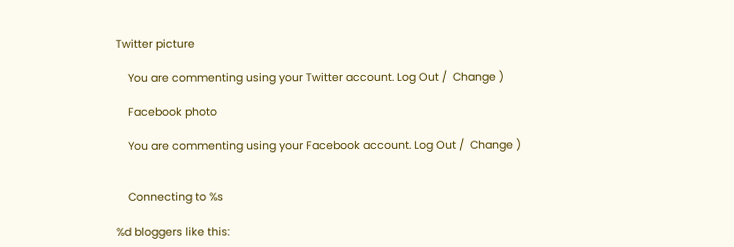Twitter picture

    You are commenting using your Twitter account. Log Out /  Change )

    Facebook photo

    You are commenting using your Facebook account. Log Out /  Change )


    Connecting to %s

%d bloggers like this: